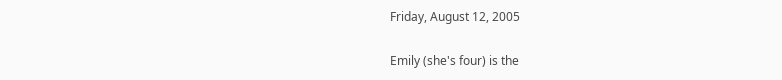Friday, August 12, 2005

Emily (she's four) is the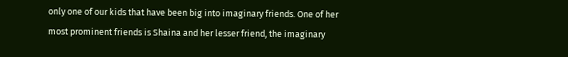only one of our kids that have been big into imaginary friends. One of her most prominent friends is Shaina and her lesser friend, the imaginary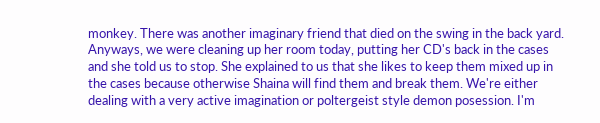monkey. There was another imaginary friend that died on the swing in the back yard. Anyways, we were cleaning up her room today, putting her CD's back in the cases and she told us to stop. She explained to us that she likes to keep them mixed up in the cases because otherwise Shaina will find them and break them. We're either dealing with a very active imagination or poltergeist style demon posession. I'm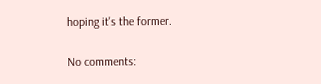hoping it's the former.

No comments: